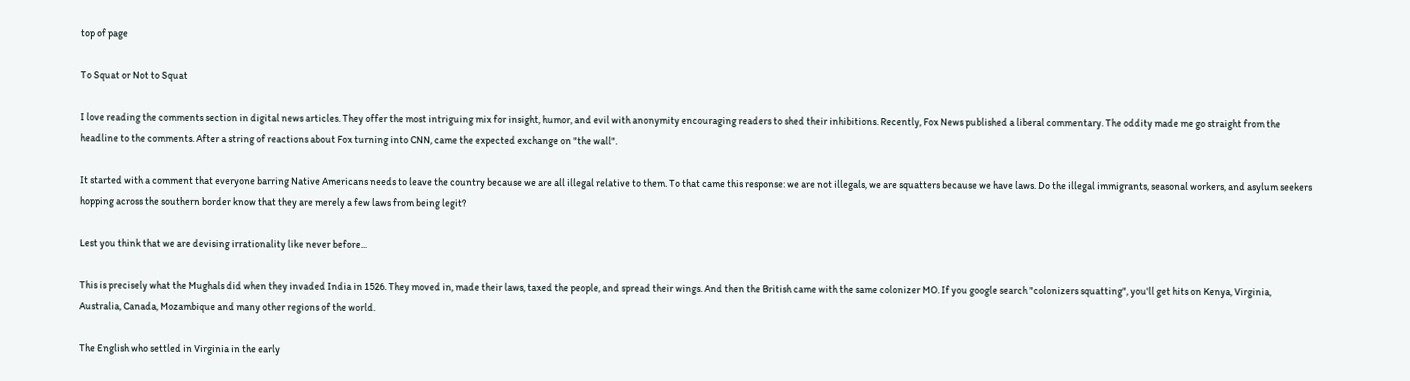top of page

To Squat or Not to Squat

I love reading the comments section in digital news articles. They offer the most intriguing mix for insight, humor, and evil with anonymity encouraging readers to shed their inhibitions. Recently, Fox News published a liberal commentary. The oddity made me go straight from the headline to the comments. After a string of reactions about Fox turning into CNN, came the expected exchange on "the wall".

It started with a comment that everyone barring Native Americans needs to leave the country because we are all illegal relative to them. To that came this response: we are not illegals, we are squatters because we have laws. Do the illegal immigrants, seasonal workers, and asylum seekers hopping across the southern border know that they are merely a few laws from being legit?

Lest you think that we are devising irrationality like never before...

This is precisely what the Mughals did when they invaded India in 1526. They moved in, made their laws, taxed the people, and spread their wings. And then the British came with the same colonizer MO. If you google search "colonizers squatting", you'll get hits on Kenya, Virginia, Australia, Canada, Mozambique and many other regions of the world.

The English who settled in Virginia in the early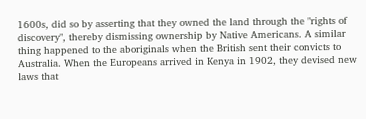1600s, did so by asserting that they owned the land through the "rights of discovery", thereby dismissing ownership by Native Americans. A similar thing happened to the aboriginals when the British sent their convicts to Australia. When the Europeans arrived in Kenya in 1902, they devised new laws that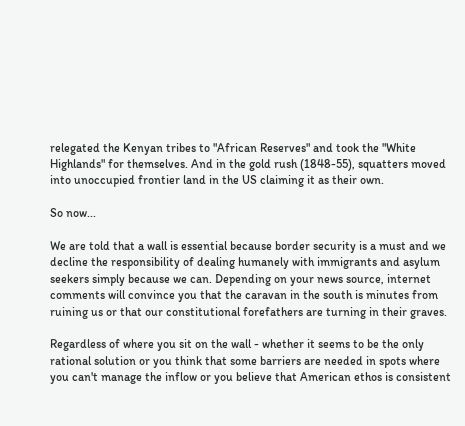relegated the Kenyan tribes to "African Reserves" and took the "White Highlands" for themselves. And in the gold rush (1848-55), squatters moved into unoccupied frontier land in the US claiming it as their own.

So now...

We are told that a wall is essential because border security is a must and we decline the responsibility of dealing humanely with immigrants and asylum seekers simply because we can. Depending on your news source, internet comments will convince you that the caravan in the south is minutes from ruining us or that our constitutional forefathers are turning in their graves.

Regardless of where you sit on the wall - whether it seems to be the only rational solution or you think that some barriers are needed in spots where you can't manage the inflow or you believe that American ethos is consistent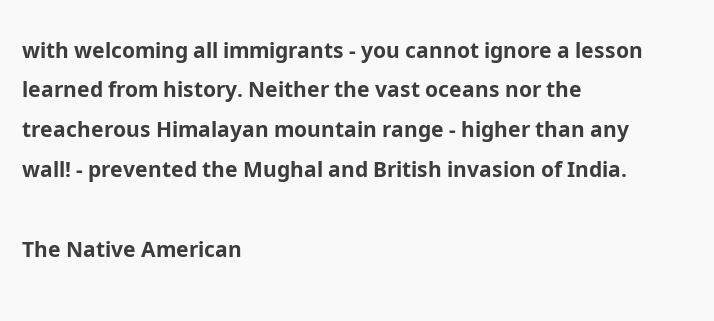with welcoming all immigrants - you cannot ignore a lesson learned from history. Neither the vast oceans nor the treacherous Himalayan mountain range - higher than any wall! - prevented the Mughal and British invasion of India.

The Native American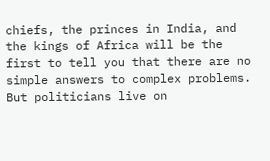chiefs, the princes in India, and the kings of Africa will be the first to tell you that there are no simple answers to complex problems. But politicians live on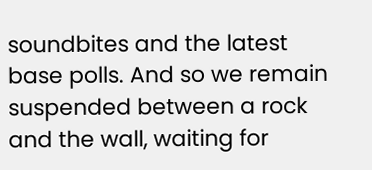soundbites and the latest base polls. And so we remain suspended between a rock and the wall, waiting for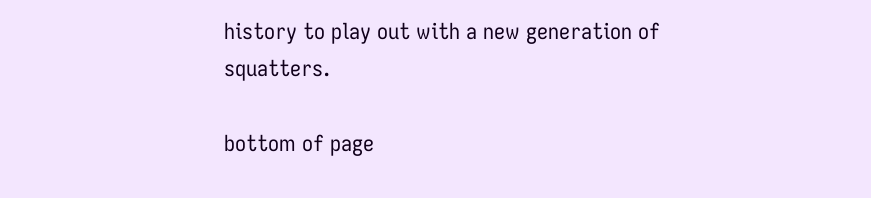history to play out with a new generation of squatters.

bottom of page